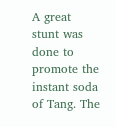A great stunt was done to promote the instant soda of Tang. The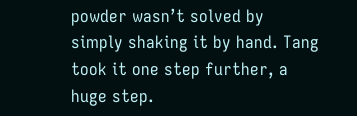powder wasn’t solved by simply shaking it by hand. Tang took it one step further, a huge step.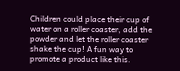Children could place their cup of water on a roller coaster, add the powder and let the roller coaster shake the cup! A fun way to promote a product like this.